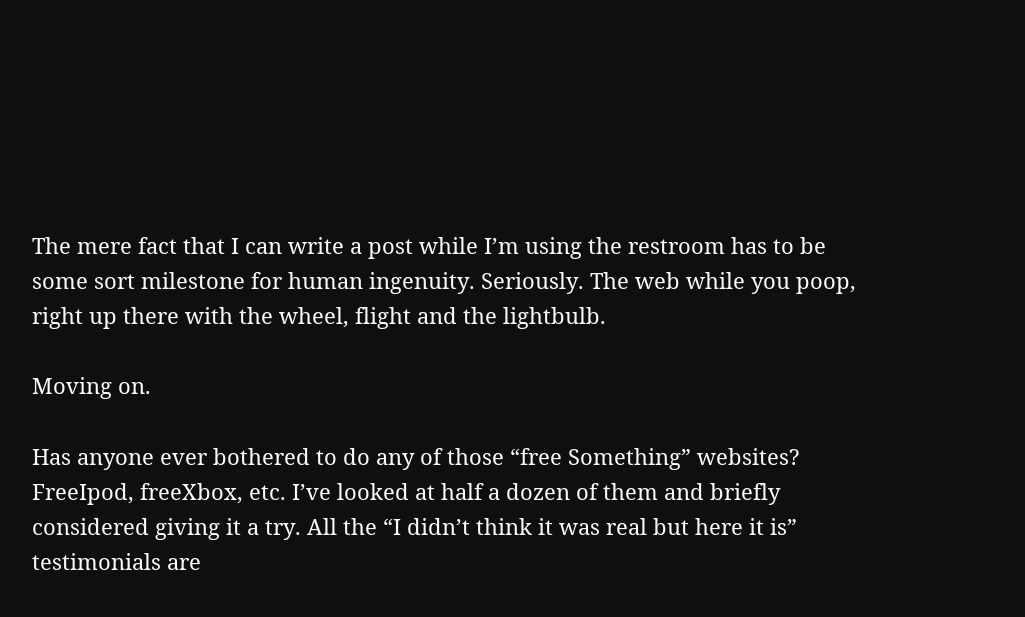The mere fact that I can write a post while I’m using the restroom has to be some sort milestone for human ingenuity. Seriously. The web while you poop, right up there with the wheel, flight and the lightbulb.

Moving on.

Has anyone ever bothered to do any of those “free Something” websites? FreeIpod, freeXbox, etc. I’ve looked at half a dozen of them and briefly considered giving it a try. All the “I didn’t think it was real but here it is” testimonials are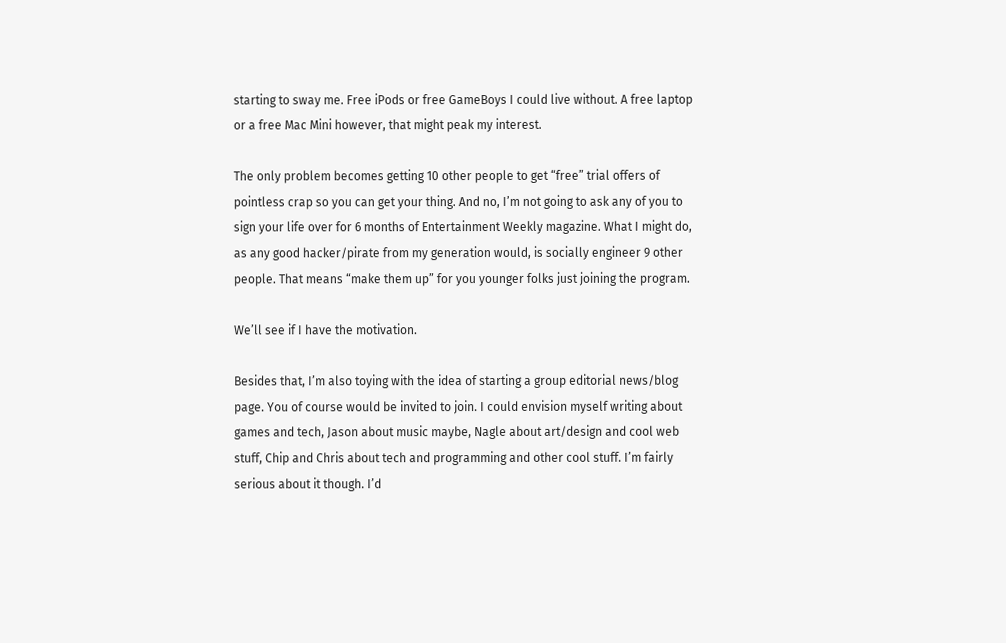starting to sway me. Free iPods or free GameBoys I could live without. A free laptop or a free Mac Mini however, that might peak my interest.

The only problem becomes getting 10 other people to get “free” trial offers of pointless crap so you can get your thing. And no, I’m not going to ask any of you to sign your life over for 6 months of Entertainment Weekly magazine. What I might do, as any good hacker/pirate from my generation would, is socially engineer 9 other people. That means “make them up” for you younger folks just joining the program.

We’ll see if I have the motivation.

Besides that, I’m also toying with the idea of starting a group editorial news/blog page. You of course would be invited to join. I could envision myself writing about games and tech, Jason about music maybe, Nagle about art/design and cool web stuff, Chip and Chris about tech and programming and other cool stuff. I’m fairly serious about it though. I’d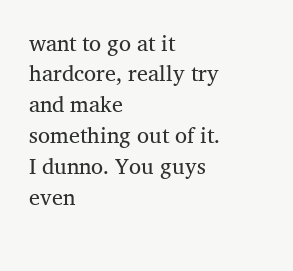want to go at it hardcore, really try and make something out of it. I dunno. You guys even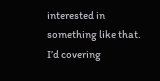interested in something like that. I’d covering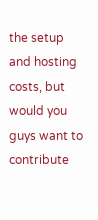the setup and hosting costs, but would you guys want to contribute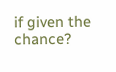if given the chance?